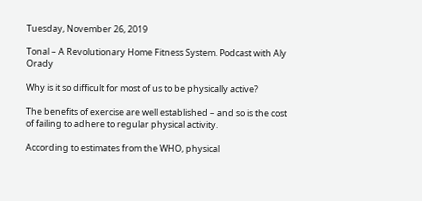Tuesday, November 26, 2019

Tonal – A Revolutionary Home Fitness System. Podcast with Aly Orady

Why is it so difficult for most of us to be physically active?

The benefits of exercise are well established – and so is the cost of failing to adhere to regular physical activity.

According to estimates from the WHO, physical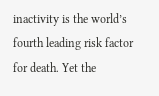inactivity is the world’s fourth leading risk factor for death. Yet the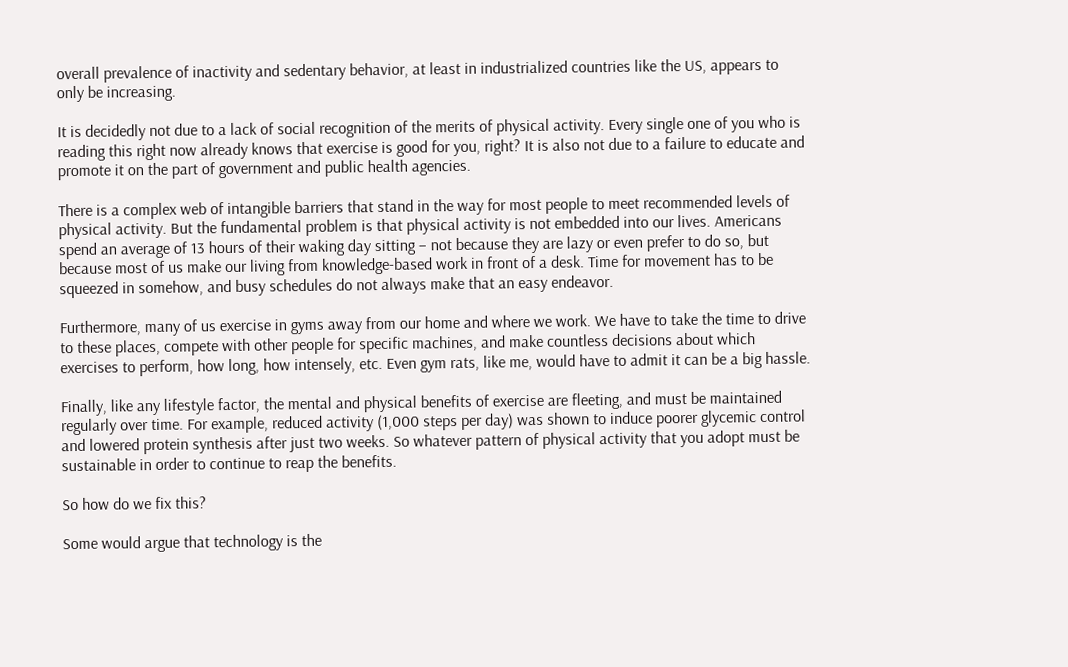overall prevalence of inactivity and sedentary behavior, at least in industrialized countries like the US, appears to only be increasing.

It is decidedly not due to a lack of social recognition of the merits of physical activity. Every single one of you who is reading this right now already knows that exercise is good for you, right? It is also not due to a failure to educate and promote it on the part of government and public health agencies.

There is a complex web of intangible barriers that stand in the way for most people to meet recommended levels of physical activity. But the fundamental problem is that physical activity is not embedded into our lives. Americans spend an average of 13 hours of their waking day sitting – not because they are lazy or even prefer to do so, but because most of us make our living from knowledge-based work in front of a desk. Time for movement has to be squeezed in somehow, and busy schedules do not always make that an easy endeavor.

Furthermore, many of us exercise in gyms away from our home and where we work. We have to take the time to drive to these places, compete with other people for specific machines, and make countless decisions about which exercises to perform, how long, how intensely, etc. Even gym rats, like me, would have to admit it can be a big hassle.

Finally, like any lifestyle factor, the mental and physical benefits of exercise are fleeting, and must be maintained regularly over time. For example, reduced activity (1,000 steps per day) was shown to induce poorer glycemic control and lowered protein synthesis after just two weeks. So whatever pattern of physical activity that you adopt must be sustainable in order to continue to reap the benefits.

So how do we fix this?

Some would argue that technology is the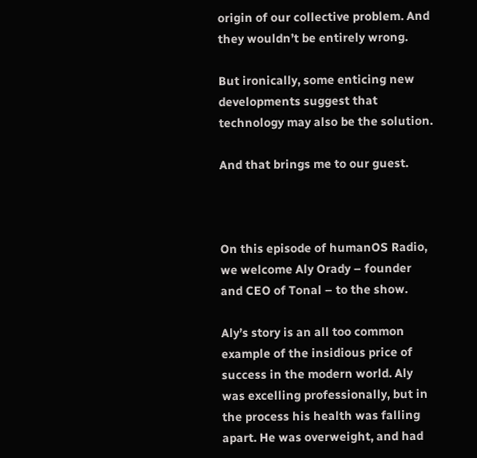origin of our collective problem. And they wouldn’t be entirely wrong.

But ironically, some enticing new developments suggest that technology may also be the solution.

And that brings me to our guest.



On this episode of humanOS Radio, we welcome Aly Orady – founder and CEO of Tonal – to the show.

Aly’s story is an all too common example of the insidious price of success in the modern world. Aly was excelling professionally, but in the process his health was falling apart. He was overweight, and had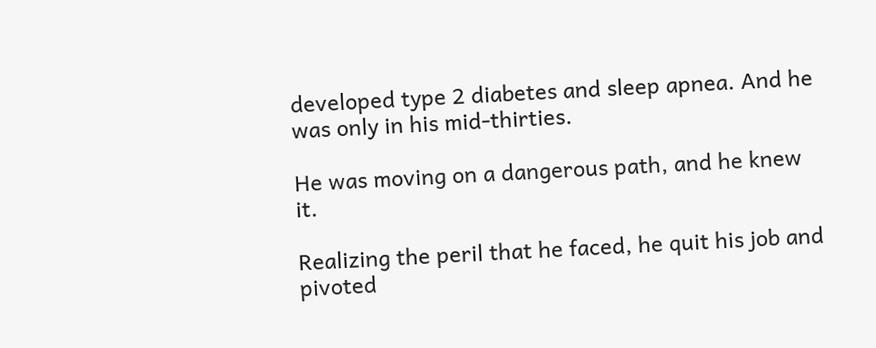developed type 2 diabetes and sleep apnea. And he was only in his mid-thirties.

He was moving on a dangerous path, and he knew it.

Realizing the peril that he faced, he quit his job and pivoted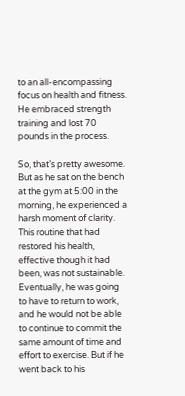to an all-encompassing focus on health and fitness. He embraced strength training and lost 70 pounds in the process.

So, that’s pretty awesome. But as he sat on the bench at the gym at 5:00 in the morning, he experienced a harsh moment of clarity. This routine that had restored his health, effective though it had been, was not sustainable. Eventually, he was going to have to return to work, and he would not be able to continue to commit the same amount of time and effort to exercise. But if he went back to his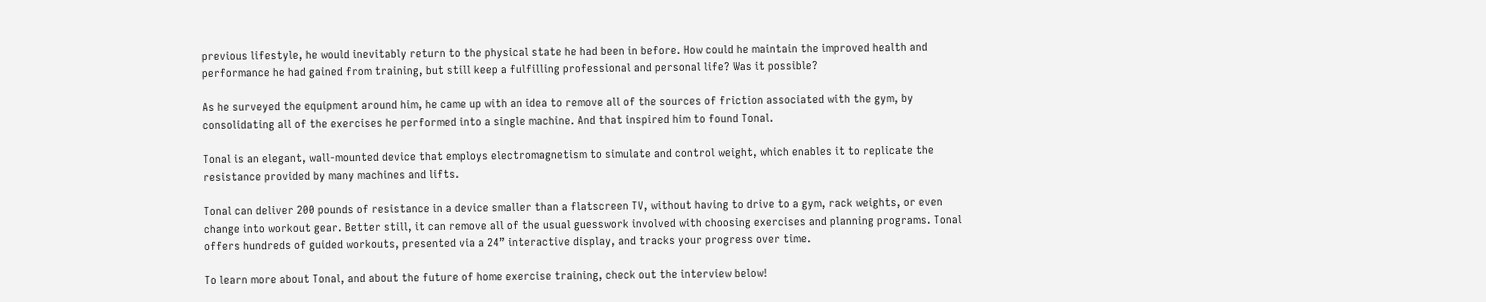previous lifestyle, he would inevitably return to the physical state he had been in before. How could he maintain the improved health and performance he had gained from training, but still keep a fulfilling professional and personal life? Was it possible?

As he surveyed the equipment around him, he came up with an idea to remove all of the sources of friction associated with the gym, by consolidating all of the exercises he performed into a single machine. And that inspired him to found Tonal.

Tonal is an elegant, wall-mounted device that employs electromagnetism to simulate and control weight, which enables it to replicate the resistance provided by many machines and lifts.

Tonal can deliver 200 pounds of resistance in a device smaller than a flatscreen TV, without having to drive to a gym, rack weights, or even change into workout gear. Better still, it can remove all of the usual guesswork involved with choosing exercises and planning programs. Tonal offers hundreds of guided workouts, presented via a 24” interactive display, and tracks your progress over time.

To learn more about Tonal, and about the future of home exercise training, check out the interview below!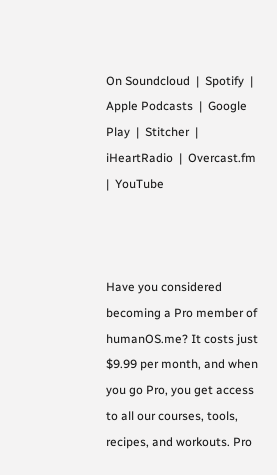On Soundcloud  |  Spotify  |  Apple Podcasts  |  Google Play  |  Stitcher  |  iHeartRadio  |  Overcast.fm  |  YouTube



Have you considered becoming a Pro member of humanOS.me? It costs just $9.99 per month, and when you go Pro, you get access to all our courses, tools, recipes, and workouts. Pro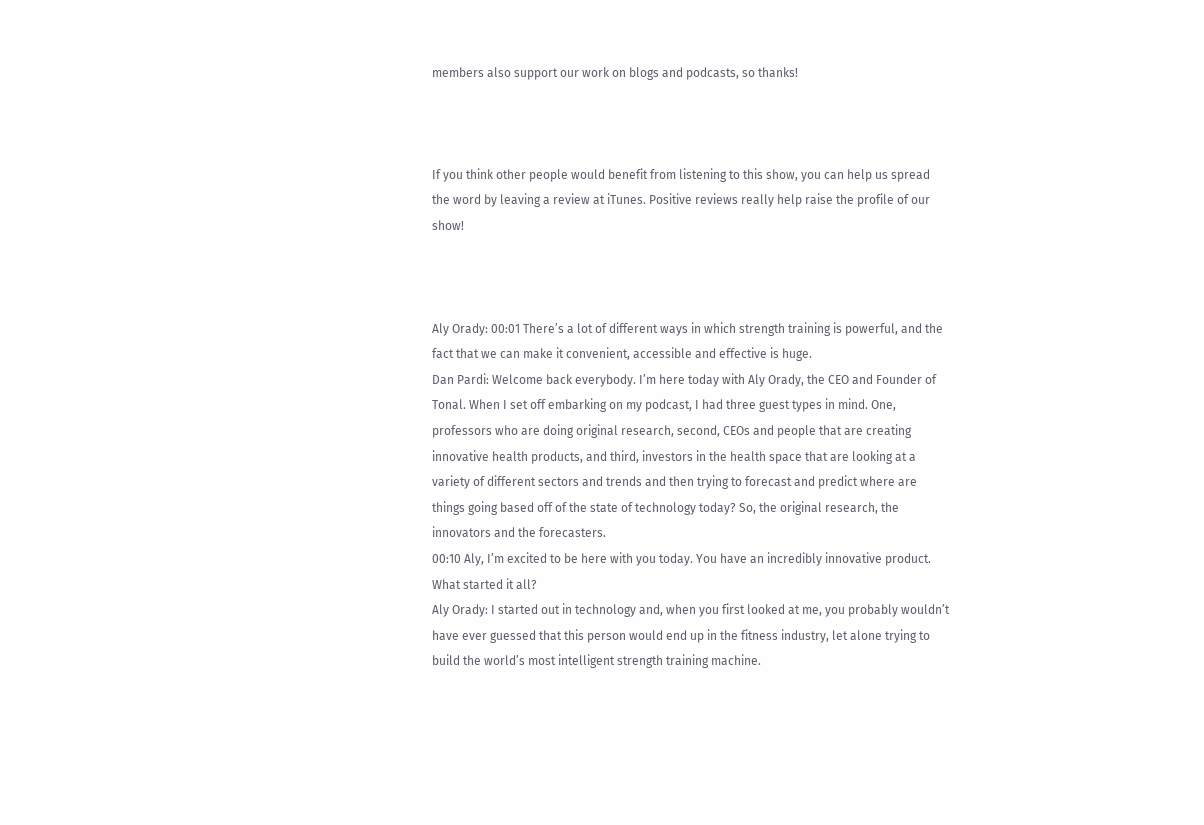members also support our work on blogs and podcasts, so thanks!



If you think other people would benefit from listening to this show, you can help us spread the word by leaving a review at iTunes. Positive reviews really help raise the profile of our show!



Aly Orady: 00:01 There’s a lot of different ways in which strength training is powerful, and the fact that we can make it convenient, accessible and effective is huge.
Dan Pardi: Welcome back everybody. I’m here today with Aly Orady, the CEO and Founder of Tonal. When I set off embarking on my podcast, I had three guest types in mind. One, professors who are doing original research, second, CEOs and people that are creating innovative health products, and third, investors in the health space that are looking at a variety of different sectors and trends and then trying to forecast and predict where are things going based off of the state of technology today? So, the original research, the innovators and the forecasters.
00:10 Aly, I’m excited to be here with you today. You have an incredibly innovative product. What started it all?
Aly Orady: I started out in technology and, when you first looked at me, you probably wouldn’t have ever guessed that this person would end up in the fitness industry, let alone trying to build the world’s most intelligent strength training machine.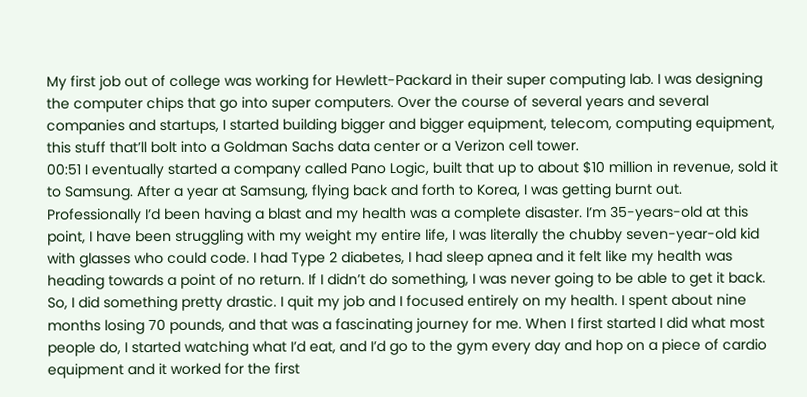My first job out of college was working for Hewlett-Packard in their super computing lab. I was designing the computer chips that go into super computers. Over the course of several years and several companies and startups, I started building bigger and bigger equipment, telecom, computing equipment, this stuff that’ll bolt into a Goldman Sachs data center or a Verizon cell tower.
00:51 I eventually started a company called Pano Logic, built that up to about $10 million in revenue, sold it to Samsung. After a year at Samsung, flying back and forth to Korea, I was getting burnt out. Professionally I’d been having a blast and my health was a complete disaster. I’m 35-years-old at this point, I have been struggling with my weight my entire life, I was literally the chubby seven-year-old kid with glasses who could code. I had Type 2 diabetes, I had sleep apnea and it felt like my health was heading towards a point of no return. If I didn’t do something, I was never going to be able to get it back.
So, I did something pretty drastic. I quit my job and I focused entirely on my health. I spent about nine months losing 70 pounds, and that was a fascinating journey for me. When I first started I did what most people do, I started watching what I’d eat, and I’d go to the gym every day and hop on a piece of cardio equipment and it worked for the first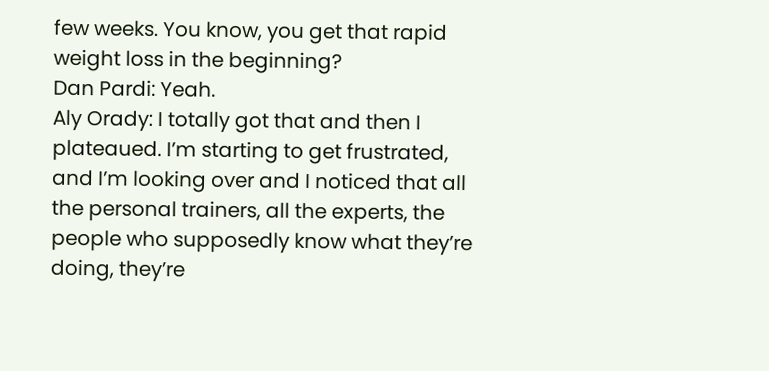few weeks. You know, you get that rapid weight loss in the beginning?
Dan Pardi: Yeah.
Aly Orady: I totally got that and then I plateaued. I’m starting to get frustrated, and I’m looking over and I noticed that all the personal trainers, all the experts, the people who supposedly know what they’re doing, they’re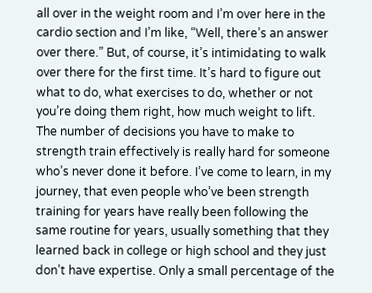all over in the weight room and I’m over here in the cardio section and I’m like, “Well, there’s an answer over there.” But, of course, it’s intimidating to walk over there for the first time. It’s hard to figure out what to do, what exercises to do, whether or not you’re doing them right, how much weight to lift.
The number of decisions you have to make to strength train effectively is really hard for someone who’s never done it before. I’ve come to learn, in my journey, that even people who’ve been strength training for years have really been following the same routine for years, usually something that they learned back in college or high school and they just don’t have expertise. Only a small percentage of the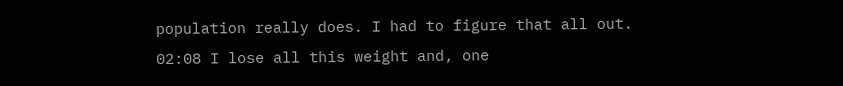population really does. I had to figure that all out.
02:08 I lose all this weight and, one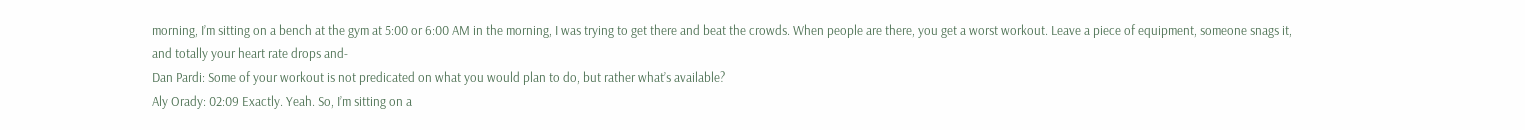morning, I’m sitting on a bench at the gym at 5:00 or 6:00 AM in the morning, I was trying to get there and beat the crowds. When people are there, you get a worst workout. Leave a piece of equipment, someone snags it, and totally your heart rate drops and-
Dan Pardi: Some of your workout is not predicated on what you would plan to do, but rather what’s available?
Aly Orady: 02:09 Exactly. Yeah. So, I’m sitting on a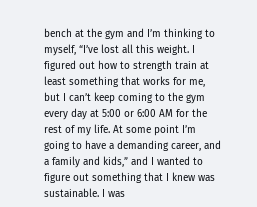bench at the gym and I’m thinking to myself, “I’ve lost all this weight. I figured out how to strength train at least something that works for me, but I can’t keep coming to the gym every day at 5:00 or 6:00 AM for the rest of my life. At some point I’m going to have a demanding career, and a family and kids,” and I wanted to figure out something that I knew was sustainable. I was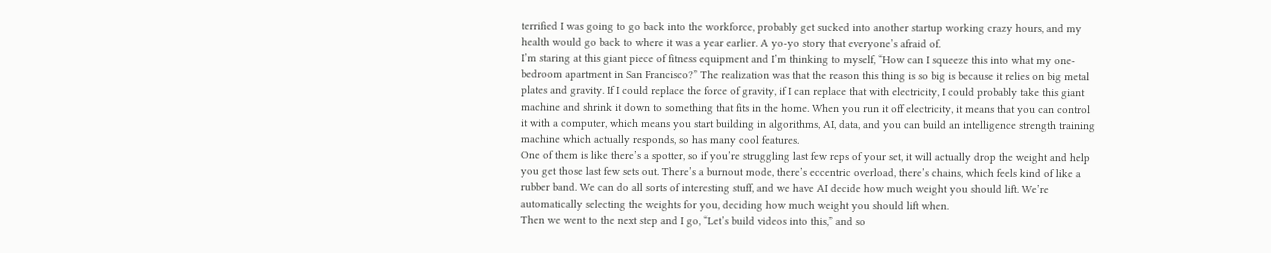terrified I was going to go back into the workforce, probably get sucked into another startup working crazy hours, and my health would go back to where it was a year earlier. A yo-yo story that everyone’s afraid of.
I’m staring at this giant piece of fitness equipment and I’m thinking to myself, “How can I squeeze this into what my one-bedroom apartment in San Francisco?” The realization was that the reason this thing is so big is because it relies on big metal plates and gravity. If I could replace the force of gravity, if I can replace that with electricity, I could probably take this giant machine and shrink it down to something that fits in the home. When you run it off electricity, it means that you can control it with a computer, which means you start building in algorithms, AI, data, and you can build an intelligence strength training machine which actually responds, so has many cool features.
One of them is like there’s a spotter, so if you’re struggling last few reps of your set, it will actually drop the weight and help you get those last few sets out. There’s a burnout mode, there’s eccentric overload, there’s chains, which feels kind of like a rubber band. We can do all sorts of interesting stuff, and we have AI decide how much weight you should lift. We’re automatically selecting the weights for you, deciding how much weight you should lift when.
Then we went to the next step and I go, “Let’s build videos into this,” and so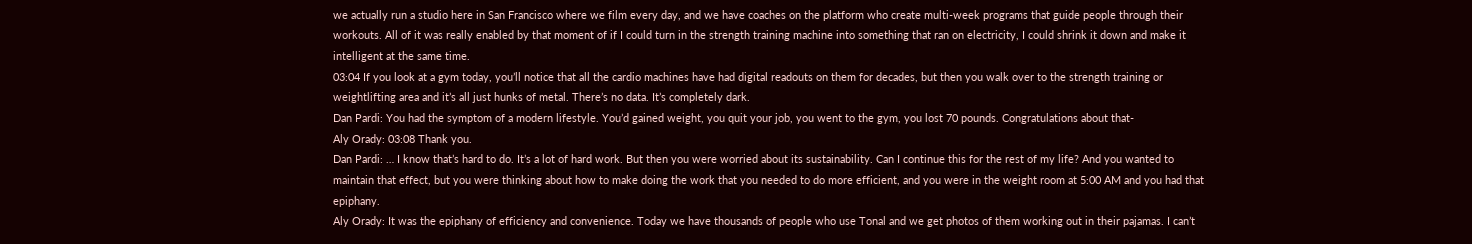we actually run a studio here in San Francisco where we film every day, and we have coaches on the platform who create multi-week programs that guide people through their workouts. All of it was really enabled by that moment of if I could turn in the strength training machine into something that ran on electricity, I could shrink it down and make it intelligent at the same time.
03:04 If you look at a gym today, you’ll notice that all the cardio machines have had digital readouts on them for decades, but then you walk over to the strength training or weightlifting area and it’s all just hunks of metal. There’s no data. It’s completely dark.
Dan Pardi: You had the symptom of a modern lifestyle. You’d gained weight, you quit your job, you went to the gym, you lost 70 pounds. Congratulations about that-
Aly Orady: 03:08 Thank you.
Dan Pardi: … I know that’s hard to do. It’s a lot of hard work. But then you were worried about its sustainability. Can I continue this for the rest of my life? And you wanted to maintain that effect, but you were thinking about how to make doing the work that you needed to do more efficient, and you were in the weight room at 5:00 AM and you had that epiphany.
Aly Orady: It was the epiphany of efficiency and convenience. Today we have thousands of people who use Tonal and we get photos of them working out in their pajamas. I can’t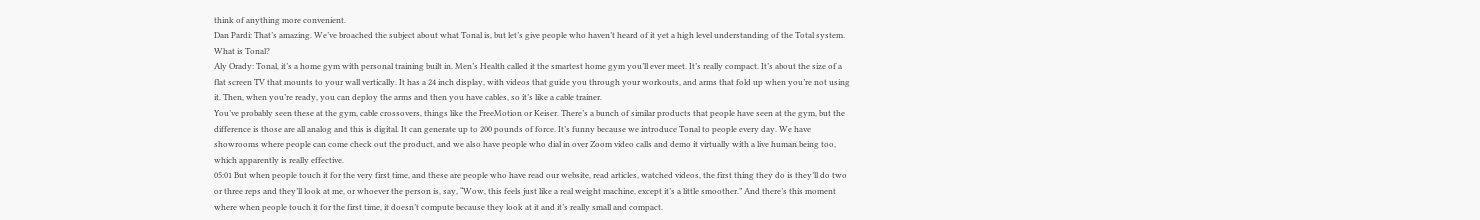think of anything more convenient.
Dan Pardi: That’s amazing. We’ve broached the subject about what Tonal is, but let’s give people who haven’t heard of it yet a high level understanding of the Total system. What is Tonal?
Aly Orady: Tonal, it’s a home gym with personal training built in. Men’s Health called it the smartest home gym you’ll ever meet. It’s really compact. It’s about the size of a flat screen TV that mounts to your wall vertically. It has a 24 inch display, with videos that guide you through your workouts, and arms that fold up when you’re not using it. Then, when you’re ready, you can deploy the arms and then you have cables, so it’s like a cable trainer.
You’ve probably seen these at the gym, cable crossovers, things like the FreeMotion or Keiser. There’s a bunch of similar products that people have seen at the gym, but the difference is those are all analog and this is digital. It can generate up to 200 pounds of force. It’s funny because we introduce Tonal to people every day. We have showrooms where people can come check out the product, and we also have people who dial in over Zoom video calls and demo it virtually with a live human being too, which apparently is really effective.
05:01 But when people touch it for the very first time, and these are people who have read our website, read articles, watched videos, the first thing they do is they’ll do two or three reps and they’ll look at me, or whoever the person is, say, “Wow, this feels just like a real weight machine, except it’s a little smoother.” And there’s this moment where when people touch it for the first time, it doesn’t compute because they look at it and it’s really small and compact.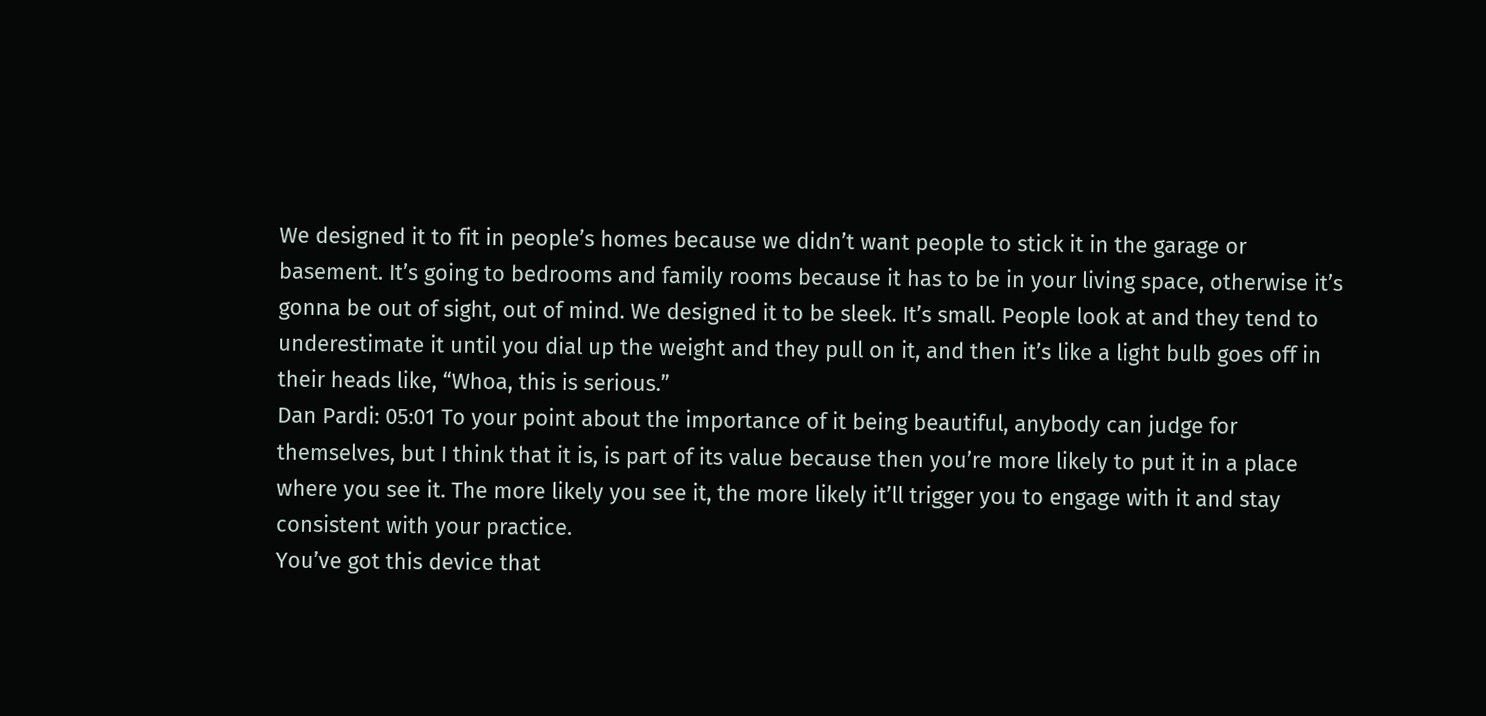We designed it to fit in people’s homes because we didn’t want people to stick it in the garage or basement. It’s going to bedrooms and family rooms because it has to be in your living space, otherwise it’s gonna be out of sight, out of mind. We designed it to be sleek. It’s small. People look at and they tend to underestimate it until you dial up the weight and they pull on it, and then it’s like a light bulb goes off in their heads like, “Whoa, this is serious.”
Dan Pardi: 05:01 To your point about the importance of it being beautiful, anybody can judge for themselves, but I think that it is, is part of its value because then you’re more likely to put it in a place where you see it. The more likely you see it, the more likely it’ll trigger you to engage with it and stay consistent with your practice.
You’ve got this device that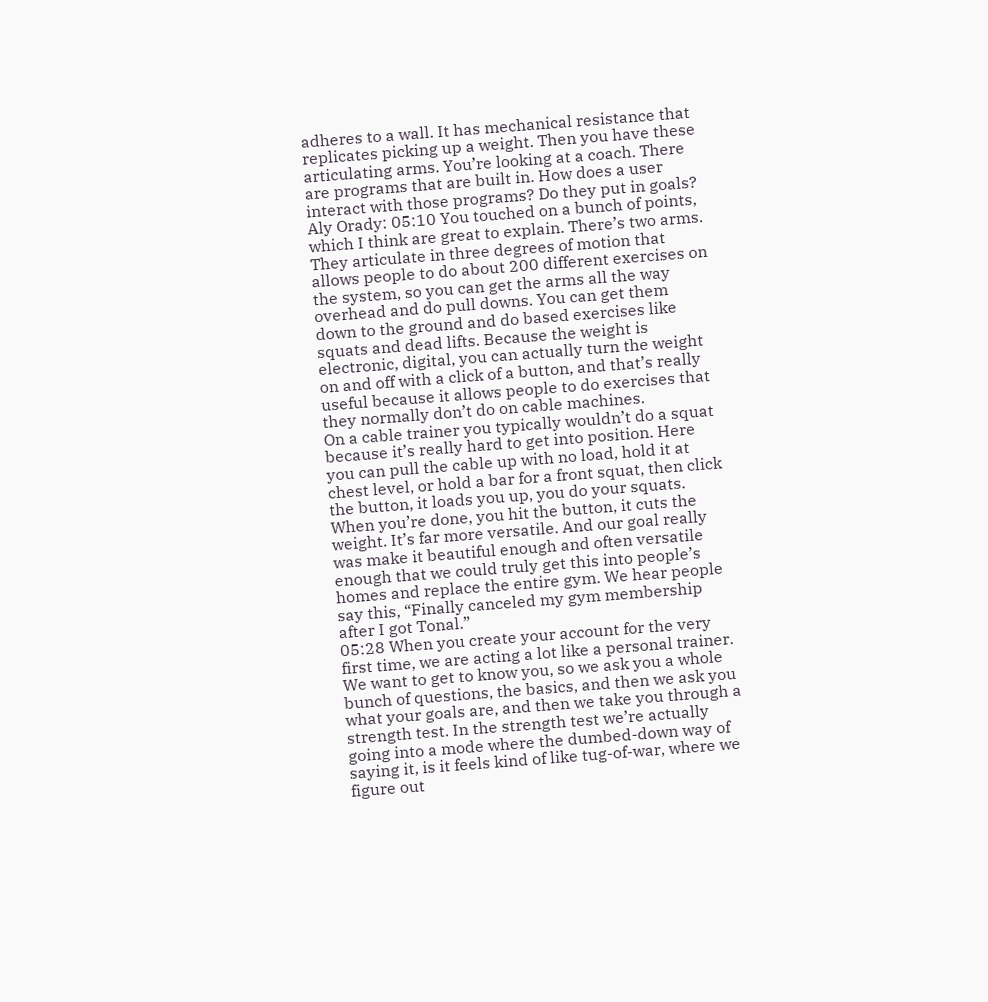adheres to a wall. It has mechanical resistance that replicates picking up a weight. Then you have these articulating arms. You’re looking at a coach. There are programs that are built in. How does a user interact with those programs? Do they put in goals?
Aly Orady: 05:10 You touched on a bunch of points, which I think are great to explain. There’s two arms. They articulate in three degrees of motion that allows people to do about 200 different exercises on the system, so you can get the arms all the way overhead and do pull downs. You can get them down to the ground and do based exercises like squats and dead lifts. Because the weight is electronic, digital, you can actually turn the weight on and off with a click of a button, and that’s really useful because it allows people to do exercises that they normally don’t do on cable machines.
On a cable trainer you typically wouldn’t do a squat because it’s really hard to get into position. Here you can pull the cable up with no load, hold it at chest level, or hold a bar for a front squat, then click the button, it loads you up, you do your squats. When you’re done, you hit the button, it cuts the weight. It’s far more versatile. And our goal really was make it beautiful enough and often versatile enough that we could truly get this into people’s homes and replace the entire gym. We hear people say this, “Finally canceled my gym membership after I got Tonal.”
05:28 When you create your account for the very first time, we are acting a lot like a personal trainer. We want to get to know you, so we ask you a whole bunch of questions, the basics, and then we ask you what your goals are, and then we take you through a strength test. In the strength test we’re actually going into a mode where the dumbed-down way of saying it, is it feels kind of like tug-of-war, where we figure out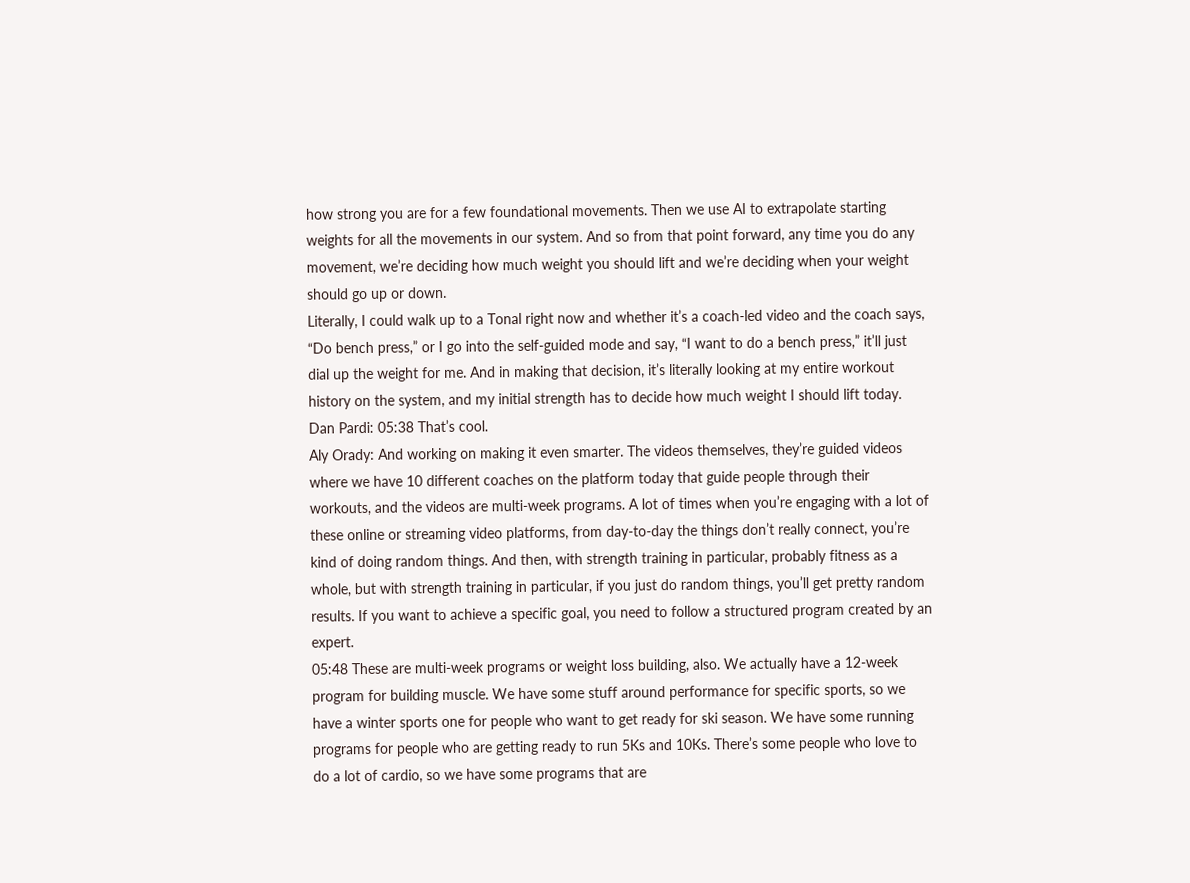how strong you are for a few foundational movements. Then we use AI to extrapolate starting weights for all the movements in our system. And so from that point forward, any time you do any movement, we’re deciding how much weight you should lift and we’re deciding when your weight should go up or down.
Literally, I could walk up to a Tonal right now and whether it’s a coach-led video and the coach says, “Do bench press,” or I go into the self-guided mode and say, “I want to do a bench press,” it’ll just dial up the weight for me. And in making that decision, it’s literally looking at my entire workout history on the system, and my initial strength has to decide how much weight I should lift today.
Dan Pardi: 05:38 That’s cool.
Aly Orady: And working on making it even smarter. The videos themselves, they’re guided videos where we have 10 different coaches on the platform today that guide people through their workouts, and the videos are multi-week programs. A lot of times when you’re engaging with a lot of these online or streaming video platforms, from day-to-day the things don’t really connect, you’re kind of doing random things. And then, with strength training in particular, probably fitness as a whole, but with strength training in particular, if you just do random things, you’ll get pretty random results. If you want to achieve a specific goal, you need to follow a structured program created by an expert.
05:48 These are multi-week programs or weight loss building, also. We actually have a 12-week program for building muscle. We have some stuff around performance for specific sports, so we have a winter sports one for people who want to get ready for ski season. We have some running programs for people who are getting ready to run 5Ks and 10Ks. There’s some people who love to do a lot of cardio, so we have some programs that are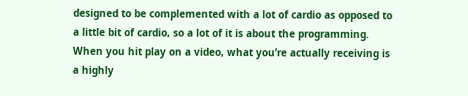designed to be complemented with a lot of cardio as opposed to a little bit of cardio, so a lot of it is about the programming.
When you hit play on a video, what you’re actually receiving is a highly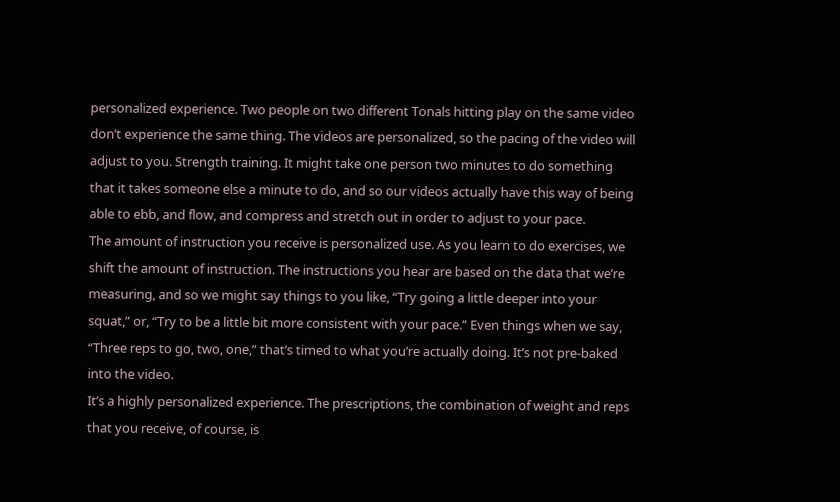personalized experience. Two people on two different Tonals hitting play on the same video don’t experience the same thing. The videos are personalized, so the pacing of the video will adjust to you. Strength training. It might take one person two minutes to do something that it takes someone else a minute to do, and so our videos actually have this way of being able to ebb, and flow, and compress and stretch out in order to adjust to your pace.
The amount of instruction you receive is personalized use. As you learn to do exercises, we shift the amount of instruction. The instructions you hear are based on the data that we’re measuring, and so we might say things to you like, “Try going a little deeper into your squat,” or, “Try to be a little bit more consistent with your pace.” Even things when we say, “Three reps to go, two, one,” that’s timed to what you’re actually doing. It’s not pre-baked into the video.
It’s a highly personalized experience. The prescriptions, the combination of weight and reps that you receive, of course, is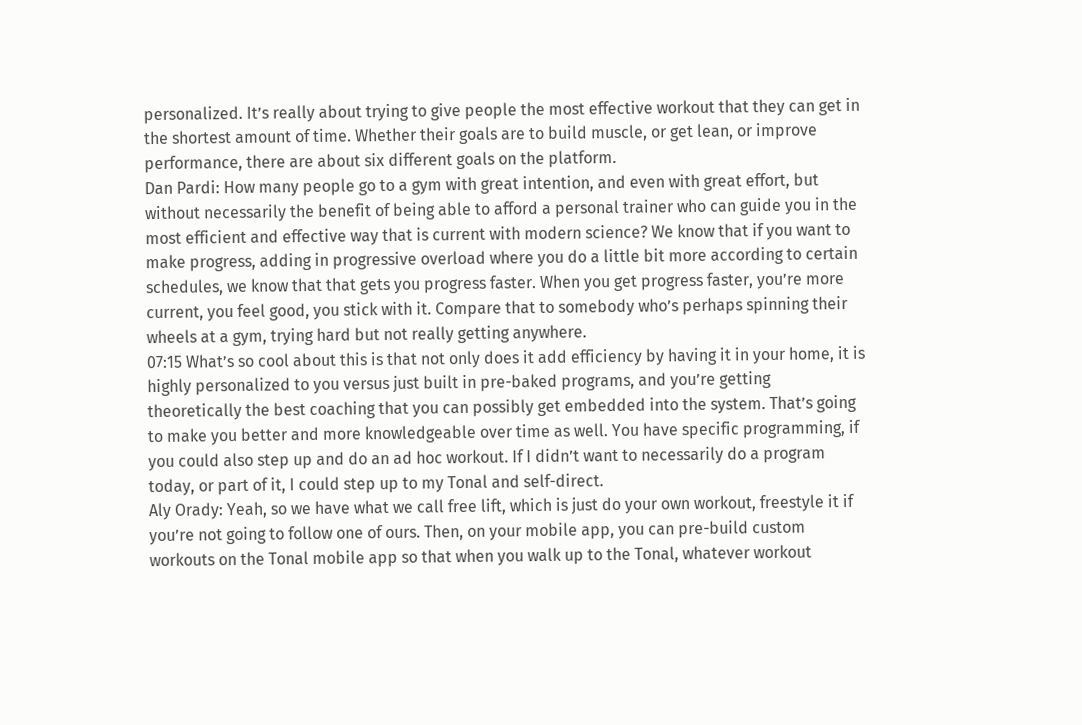personalized. It’s really about trying to give people the most effective workout that they can get in the shortest amount of time. Whether their goals are to build muscle, or get lean, or improve performance, there are about six different goals on the platform.
Dan Pardi: How many people go to a gym with great intention, and even with great effort, but without necessarily the benefit of being able to afford a personal trainer who can guide you in the most efficient and effective way that is current with modern science? We know that if you want to make progress, adding in progressive overload where you do a little bit more according to certain schedules, we know that that gets you progress faster. When you get progress faster, you’re more current, you feel good, you stick with it. Compare that to somebody who’s perhaps spinning their wheels at a gym, trying hard but not really getting anywhere.
07:15 What’s so cool about this is that not only does it add efficiency by having it in your home, it is highly personalized to you versus just built in pre-baked programs, and you’re getting theoretically the best coaching that you can possibly get embedded into the system. That’s going to make you better and more knowledgeable over time as well. You have specific programming, if you could also step up and do an ad hoc workout. If I didn’t want to necessarily do a program today, or part of it, I could step up to my Tonal and self-direct.
Aly Orady: Yeah, so we have what we call free lift, which is just do your own workout, freestyle it if you’re not going to follow one of ours. Then, on your mobile app, you can pre-build custom workouts on the Tonal mobile app so that when you walk up to the Tonal, whatever workout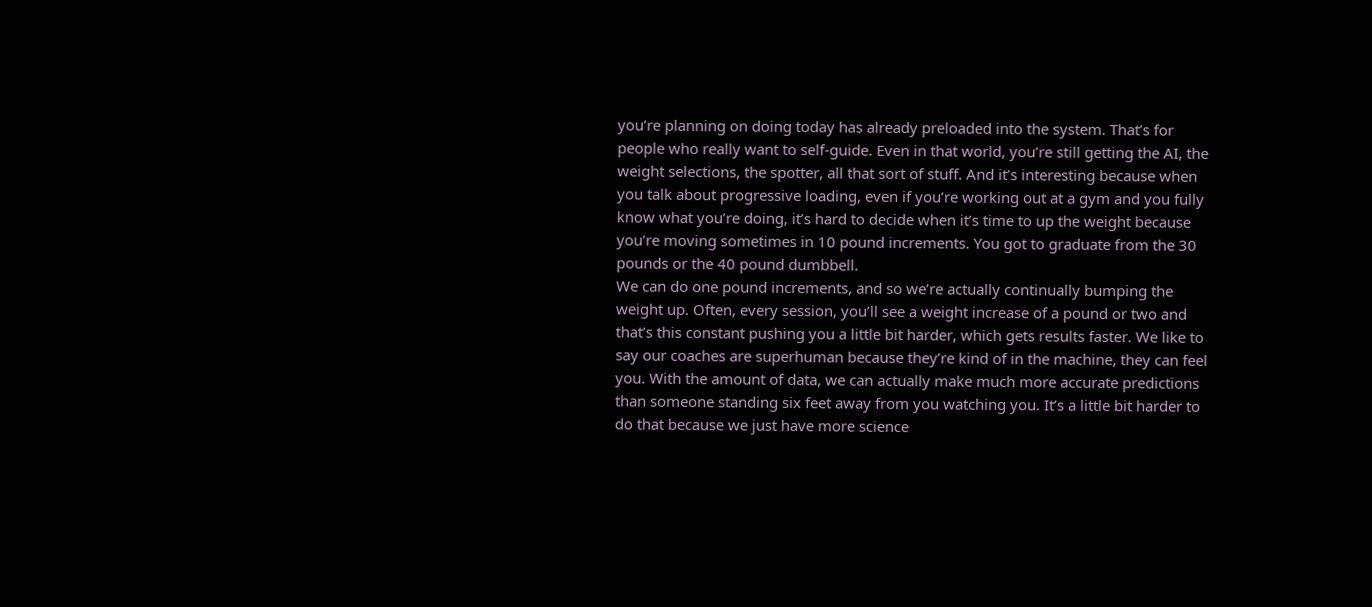you’re planning on doing today has already preloaded into the system. That’s for people who really want to self-guide. Even in that world, you’re still getting the AI, the weight selections, the spotter, all that sort of stuff. And it’s interesting because when you talk about progressive loading, even if you’re working out at a gym and you fully know what you’re doing, it’s hard to decide when it’s time to up the weight because you’re moving sometimes in 10 pound increments. You got to graduate from the 30 pounds or the 40 pound dumbbell.
We can do one pound increments, and so we’re actually continually bumping the weight up. Often, every session, you’ll see a weight increase of a pound or two and that’s this constant pushing you a little bit harder, which gets results faster. We like to say our coaches are superhuman because they’re kind of in the machine, they can feel you. With the amount of data, we can actually make much more accurate predictions than someone standing six feet away from you watching you. It’s a little bit harder to do that because we just have more science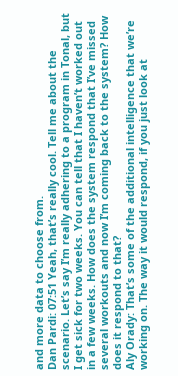and more data to choose from.
Dan Pardi: 07:51 Yeah, that’s really cool. Tell me about the scenario. Let’s say I’m really adhering to a program in Tonal, but I get sick for two weeks. You can tell that I haven’t worked out in a few weeks. How does the system respond that I’ve missed several workouts and now I’m coming back to the system? How does it respond to that?
Aly Orady: That’s some of the additional intelligence that we’re working on. The way it would respond, if you just look at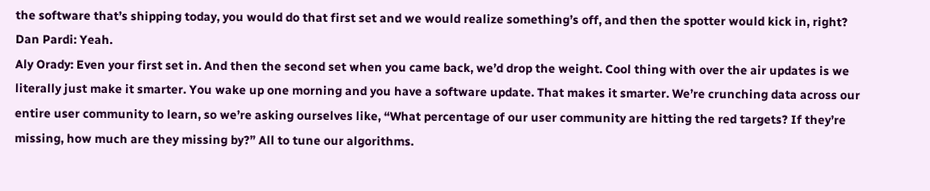the software that’s shipping today, you would do that first set and we would realize something’s off, and then the spotter would kick in, right?
Dan Pardi: Yeah.
Aly Orady: Even your first set in. And then the second set when you came back, we’d drop the weight. Cool thing with over the air updates is we literally just make it smarter. You wake up one morning and you have a software update. That makes it smarter. We’re crunching data across our entire user community to learn, so we’re asking ourselves like, “What percentage of our user community are hitting the red targets? If they’re missing, how much are they missing by?” All to tune our algorithms.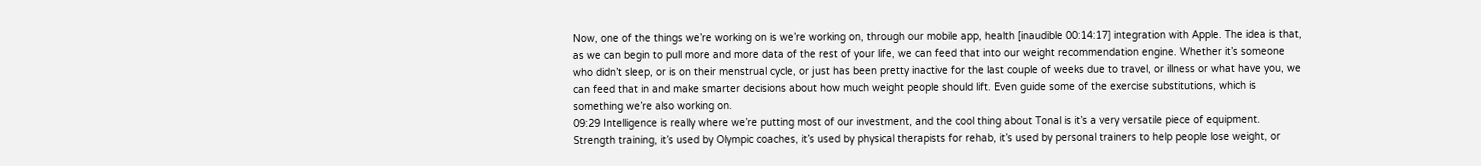Now, one of the things we’re working on is we’re working on, through our mobile app, health [inaudible 00:14:17] integration with Apple. The idea is that, as we can begin to pull more and more data of the rest of your life, we can feed that into our weight recommendation engine. Whether it’s someone who didn’t sleep, or is on their menstrual cycle, or just has been pretty inactive for the last couple of weeks due to travel, or illness or what have you, we can feed that in and make smarter decisions about how much weight people should lift. Even guide some of the exercise substitutions, which is something we’re also working on.
09:29 Intelligence is really where we’re putting most of our investment, and the cool thing about Tonal is it’s a very versatile piece of equipment. Strength training, it’s used by Olympic coaches, it’s used by physical therapists for rehab, it’s used by personal trainers to help people lose weight, or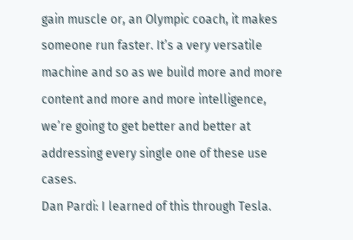gain muscle or, an Olympic coach, it makes someone run faster. It’s a very versatile machine and so as we build more and more content and more and more intelligence, we’re going to get better and better at addressing every single one of these use cases.
Dan Pardi: I learned of this through Tesla.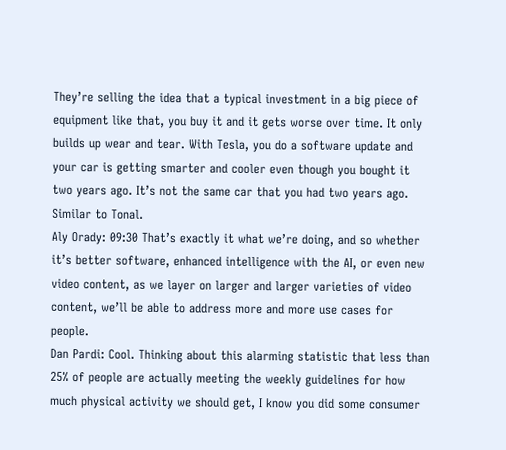They’re selling the idea that a typical investment in a big piece of equipment like that, you buy it and it gets worse over time. It only builds up wear and tear. With Tesla, you do a software update and your car is getting smarter and cooler even though you bought it two years ago. It’s not the same car that you had two years ago. Similar to Tonal.
Aly Orady: 09:30 That’s exactly it what we’re doing, and so whether it’s better software, enhanced intelligence with the AI, or even new video content, as we layer on larger and larger varieties of video content, we’ll be able to address more and more use cases for people.
Dan Pardi: Cool. Thinking about this alarming statistic that less than 25% of people are actually meeting the weekly guidelines for how much physical activity we should get, I know you did some consumer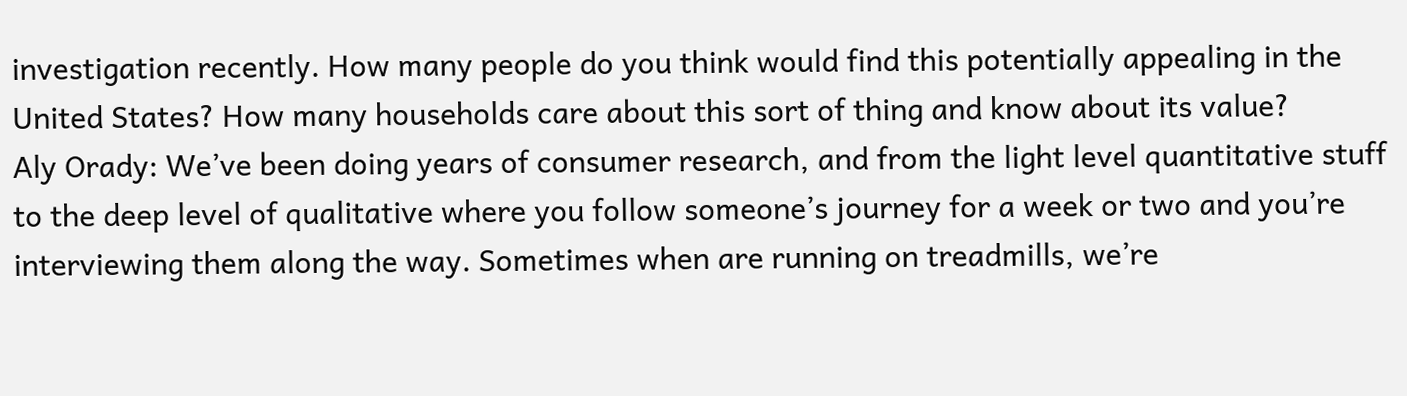investigation recently. How many people do you think would find this potentially appealing in the United States? How many households care about this sort of thing and know about its value?
Aly Orady: We’ve been doing years of consumer research, and from the light level quantitative stuff to the deep level of qualitative where you follow someone’s journey for a week or two and you’re interviewing them along the way. Sometimes when are running on treadmills, we’re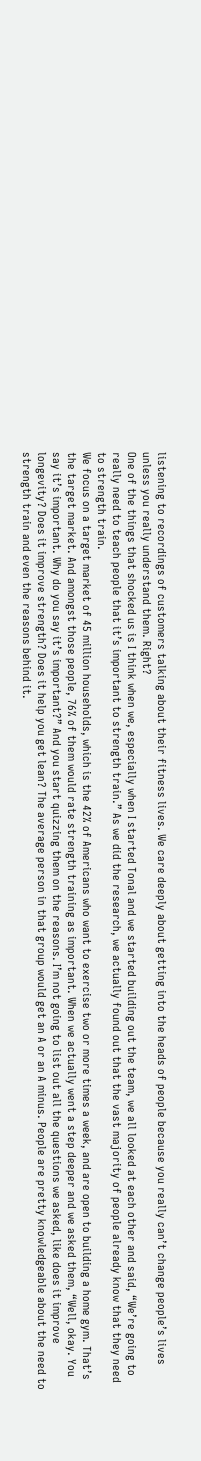listening to recordings of customers talking about their fitness lives. We care deeply about getting into the heads of people because you really can’t change people’s lives unless you really understand them. Right?
One of the things that shocked us is I think when we, especially when I started Tonal and we started building out the team, we all looked at each other and said, “We’re going to really need to teach people that it’s important to strength train.” As we did the research, we actually found out that the vast majority of people already know that they need to strength train.
We focus on a target market of 45 million households, which is the 42% of Americans who want to exercise two or more times a week, and are open to building a home gym. That’s the target market. And amongst those people, 76% of them would rate strength training as important. When we actually went a step deeper and we asked them, “Well, okay. You say it’s important. Why do you say it’s important?” And you start quizzing them on the reasons. I’m not going to list out all the questions we asked, like does it improve longevity? Does it improve strength? Does it help you get lean? The average person in that group would get an A or an A minus. People are pretty knowledgeable about the need to strength train and even the reasons behind it.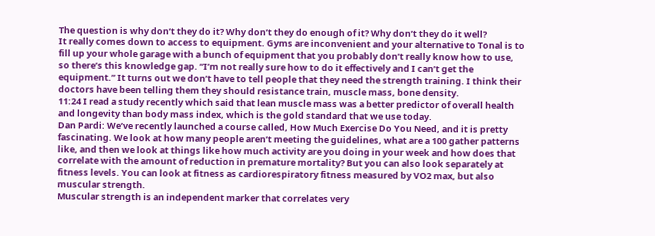The question is why don’t they do it? Why don’t they do enough of it? Why don’t they do it well?
It really comes down to access to equipment. Gyms are inconvenient and your alternative to Tonal is to fill up your whole garage with a bunch of equipment that you probably don’t really know how to use, so there’s this knowledge gap. “I’m not really sure how to do it effectively and I can’t get the equipment.” It turns out we don’t have to tell people that they need the strength training. I think their doctors have been telling them they should resistance train, muscle mass, bone density.
11:24 I read a study recently which said that lean muscle mass was a better predictor of overall health and longevity than body mass index, which is the gold standard that we use today.
Dan Pardi: We’ve recently launched a course called, How Much Exercise Do You Need, and it is pretty fascinating. We look at how many people aren’t meeting the guidelines, what are a 100 gather patterns like, and then we look at things like how much activity are you doing in your week and how does that correlate with the amount of reduction in premature mortality? But you can also look separately at fitness levels. You can look at fitness as cardiorespiratory fitness measured by VO2 max, but also muscular strength.
Muscular strength is an independent marker that correlates very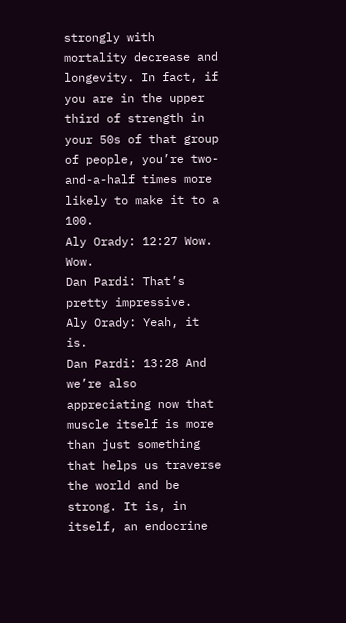strongly with mortality decrease and longevity. In fact, if you are in the upper third of strength in your 50s of that group of people, you’re two-and-a-half times more likely to make it to a 100.
Aly Orady: 12:27 Wow. Wow.
Dan Pardi: That’s pretty impressive.
Aly Orady: Yeah, it is.
Dan Pardi: 13:28 And we’re also appreciating now that muscle itself is more than just something that helps us traverse the world and be strong. It is, in itself, an endocrine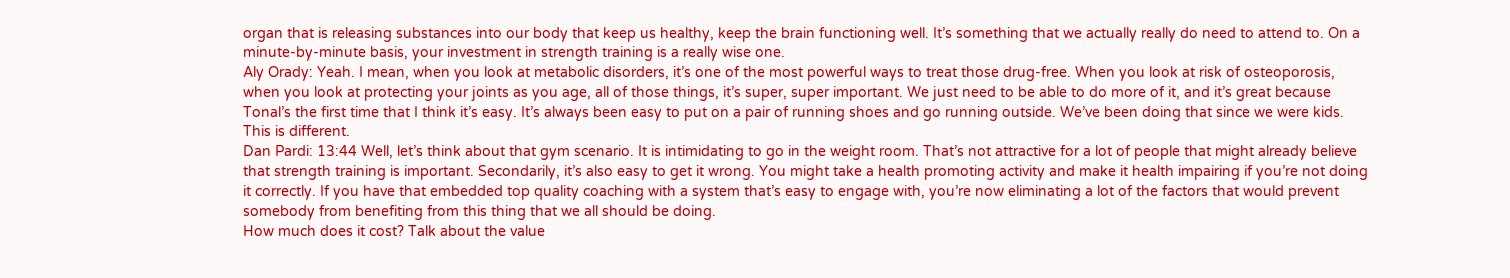organ that is releasing substances into our body that keep us healthy, keep the brain functioning well. It’s something that we actually really do need to attend to. On a minute-by-minute basis, your investment in strength training is a really wise one.
Aly Orady: Yeah. I mean, when you look at metabolic disorders, it’s one of the most powerful ways to treat those drug-free. When you look at risk of osteoporosis, when you look at protecting your joints as you age, all of those things, it’s super, super important. We just need to be able to do more of it, and it’s great because Tonal’s the first time that I think it’s easy. It’s always been easy to put on a pair of running shoes and go running outside. We’ve been doing that since we were kids. This is different.
Dan Pardi: 13:44 Well, let’s think about that gym scenario. It is intimidating to go in the weight room. That’s not attractive for a lot of people that might already believe that strength training is important. Secondarily, it’s also easy to get it wrong. You might take a health promoting activity and make it health impairing if you’re not doing it correctly. If you have that embedded top quality coaching with a system that’s easy to engage with, you’re now eliminating a lot of the factors that would prevent somebody from benefiting from this thing that we all should be doing.
How much does it cost? Talk about the value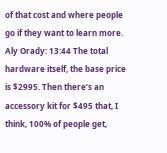of that cost and where people go if they want to learn more.
Aly Orady: 13:44 The total hardware itself, the base price is $2995. Then there’s an accessory kit for $495 that, I think, 100% of people get,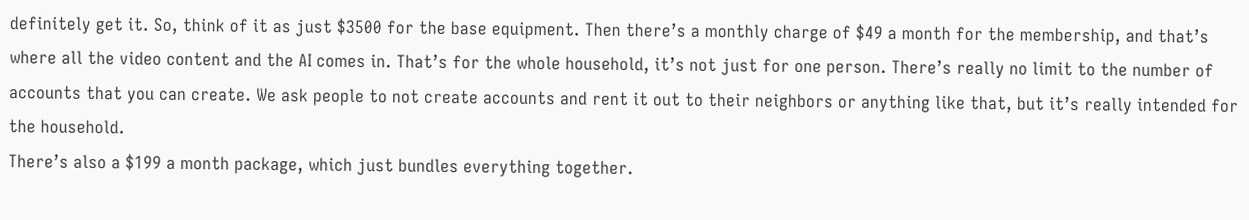definitely get it. So, think of it as just $3500 for the base equipment. Then there’s a monthly charge of $49 a month for the membership, and that’s where all the video content and the AI comes in. That’s for the whole household, it’s not just for one person. There’s really no limit to the number of accounts that you can create. We ask people to not create accounts and rent it out to their neighbors or anything like that, but it’s really intended for the household.
There’s also a $199 a month package, which just bundles everything together.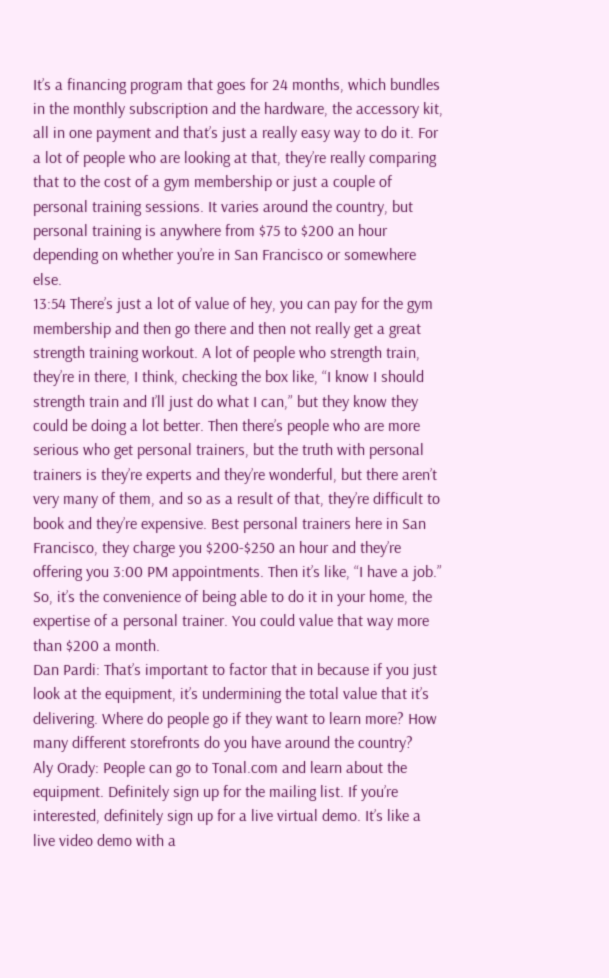It’s a financing program that goes for 24 months, which bundles in the monthly subscription and the hardware, the accessory kit, all in one payment and that’s just a really easy way to do it. For a lot of people who are looking at that, they’re really comparing that to the cost of a gym membership or just a couple of personal training sessions. It varies around the country, but personal training is anywhere from $75 to $200 an hour depending on whether you’re in San Francisco or somewhere else.
13:54 There’s just a lot of value of hey, you can pay for the gym membership and then go there and then not really get a great strength training workout. A lot of people who strength train, they’re in there, I think, checking the box like, “I know I should strength train and I’ll just do what I can,” but they know they could be doing a lot better. Then there’s people who are more serious who get personal trainers, but the truth with personal trainers is they’re experts and they’re wonderful, but there aren’t very many of them, and so as a result of that, they’re difficult to book and they’re expensive. Best personal trainers here in San Francisco, they charge you $200-$250 an hour and they’re offering you 3:00 PM appointments. Then it’s like, “I have a job.” So, it’s the convenience of being able to do it in your home, the expertise of a personal trainer. You could value that way more than $200 a month.
Dan Pardi: That’s important to factor that in because if you just look at the equipment, it’s undermining the total value that it’s delivering. Where do people go if they want to learn more? How many different storefronts do you have around the country?
Aly Orady: People can go to Tonal.com and learn about the equipment. Definitely sign up for the mailing list. If you’re interested, definitely sign up for a live virtual demo. It’s like a live video demo with a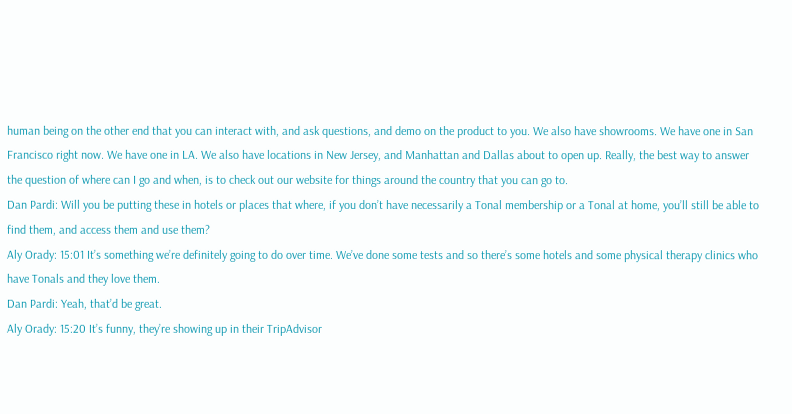human being on the other end that you can interact with, and ask questions, and demo on the product to you. We also have showrooms. We have one in San Francisco right now. We have one in LA. We also have locations in New Jersey, and Manhattan and Dallas about to open up. Really, the best way to answer the question of where can I go and when, is to check out our website for things around the country that you can go to.
Dan Pardi: Will you be putting these in hotels or places that where, if you don’t have necessarily a Tonal membership or a Tonal at home, you’ll still be able to find them, and access them and use them?
Aly Orady: 15:01 It’s something we’re definitely going to do over time. We’ve done some tests and so there’s some hotels and some physical therapy clinics who have Tonals and they love them.
Dan Pardi: Yeah, that’d be great.
Aly Orady: 15:20 It’s funny, they’re showing up in their TripAdvisor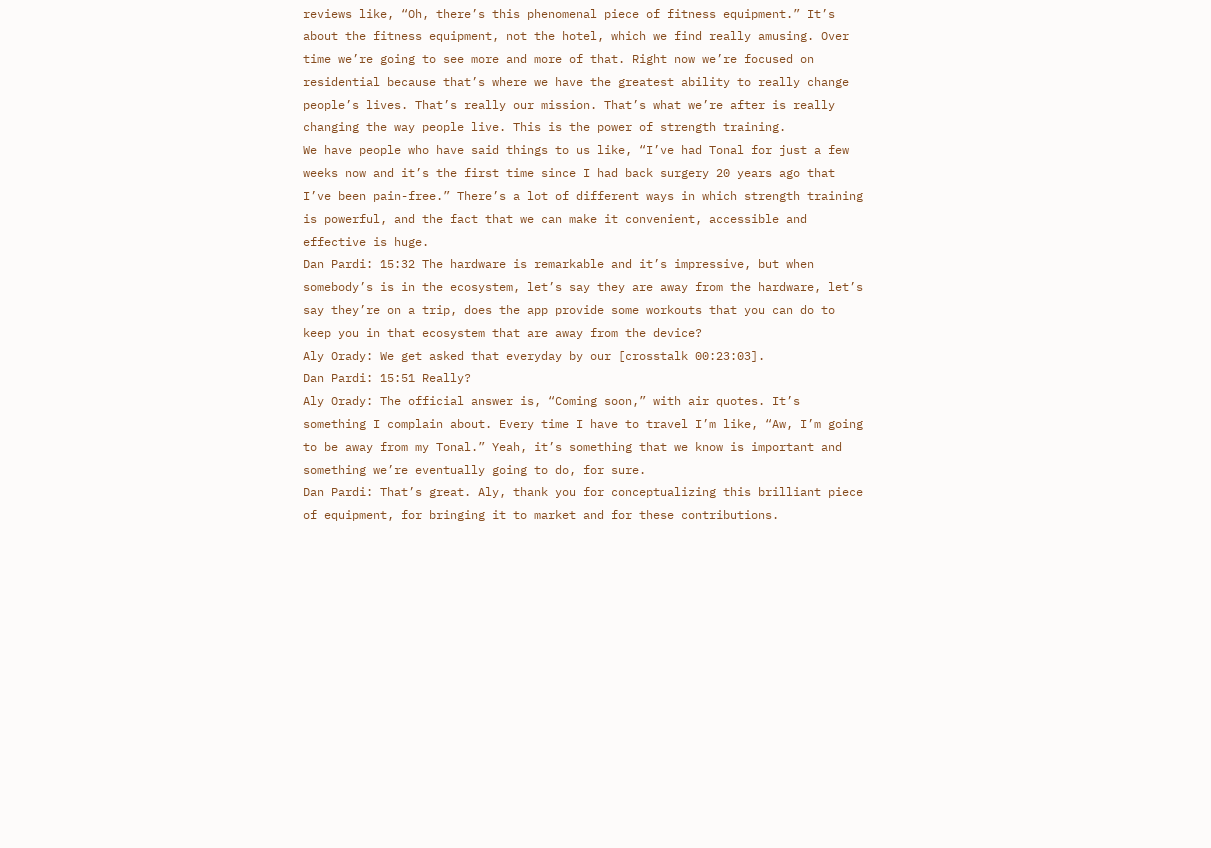reviews like, “Oh, there’s this phenomenal piece of fitness equipment.” It’s about the fitness equipment, not the hotel, which we find really amusing. Over time we’re going to see more and more of that. Right now we’re focused on residential because that’s where we have the greatest ability to really change people’s lives. That’s really our mission. That’s what we’re after is really changing the way people live. This is the power of strength training.
We have people who have said things to us like, “I’ve had Tonal for just a few weeks now and it’s the first time since I had back surgery 20 years ago that I’ve been pain-free.” There’s a lot of different ways in which strength training is powerful, and the fact that we can make it convenient, accessible and effective is huge.
Dan Pardi: 15:32 The hardware is remarkable and it’s impressive, but when somebody’s is in the ecosystem, let’s say they are away from the hardware, let’s say they’re on a trip, does the app provide some workouts that you can do to keep you in that ecosystem that are away from the device?
Aly Orady: We get asked that everyday by our [crosstalk 00:23:03].
Dan Pardi: 15:51 Really?
Aly Orady: The official answer is, “Coming soon,” with air quotes. It’s something I complain about. Every time I have to travel I’m like, “Aw, I’m going to be away from my Tonal.” Yeah, it’s something that we know is important and something we’re eventually going to do, for sure.
Dan Pardi: That’s great. Aly, thank you for conceptualizing this brilliant piece of equipment, for bringing it to market and for these contributions.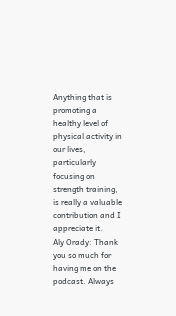Anything that is promoting a healthy level of physical activity in our lives, particularly focusing on strength training, is really a valuable contribution and I appreciate it.
Aly Orady: Thank you so much for having me on the podcast. Always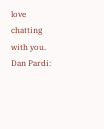love chatting with you.
Dan Pardi: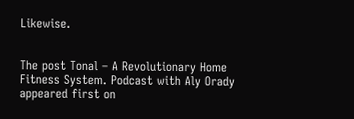Likewise.


The post Tonal – A Revolutionary Home Fitness System. Podcast with Aly Orady appeared first on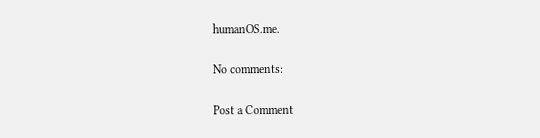humanOS.me.

No comments:

Post a Comment